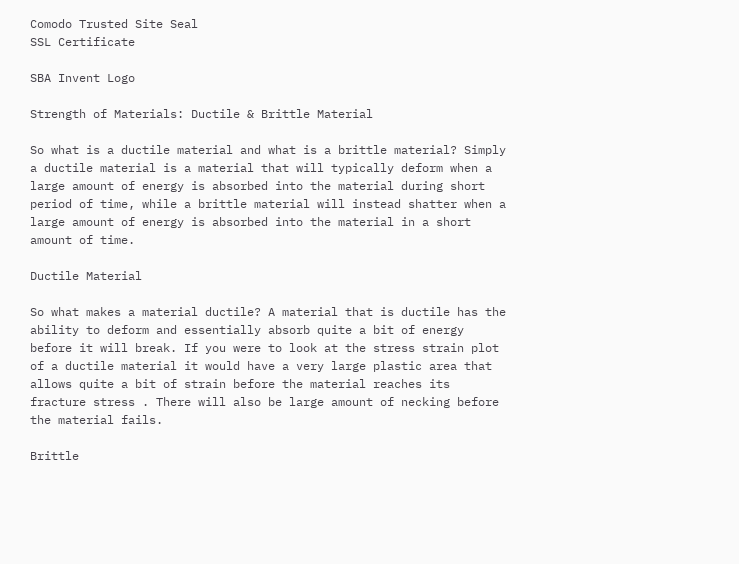Comodo Trusted Site Seal
SSL Certificate

SBA Invent Logo

Strength of Materials: Ductile & Brittle Material

So what is a ductile material and what is a brittle material? Simply a ductile material is a material that will typically deform when a large amount of energy is absorbed into the material during short period of time, while a brittle material will instead shatter when a large amount of energy is absorbed into the material in a short amount of time.

Ductile Material

So what makes a material ductile? A material that is ductile has the ability to deform and essentially absorb quite a bit of energy before it will break. If you were to look at the stress strain plot of a ductile material it would have a very large plastic area that allows quite a bit of strain before the material reaches its fracture stress . There will also be large amount of necking before the material fails.

Brittle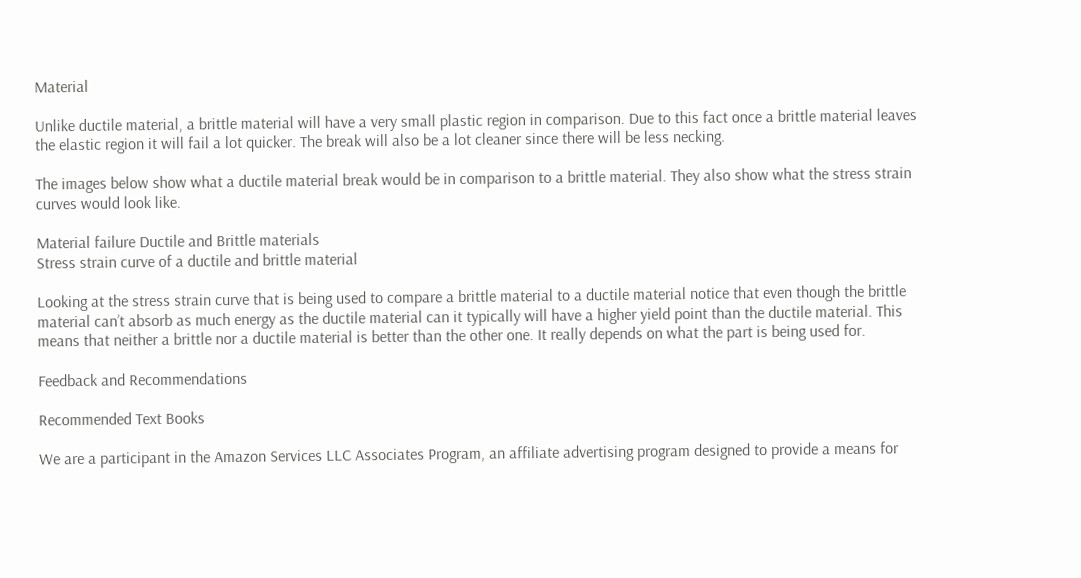Material

Unlike ductile material, a brittle material will have a very small plastic region in comparison. Due to this fact once a brittle material leaves the elastic region it will fail a lot quicker. The break will also be a lot cleaner since there will be less necking.

The images below show what a ductile material break would be in comparison to a brittle material. They also show what the stress strain curves would look like.

Material failure Ductile and Brittle materials
Stress strain curve of a ductile and brittle material

Looking at the stress strain curve that is being used to compare a brittle material to a ductile material notice that even though the brittle material can’t absorb as much energy as the ductile material can it typically will have a higher yield point than the ductile material. This means that neither a brittle nor a ductile material is better than the other one. It really depends on what the part is being used for.

Feedback and Recommendations

Recommended Text Books

We are a participant in the Amazon Services LLC Associates Program, an affiliate advertising program designed to provide a means for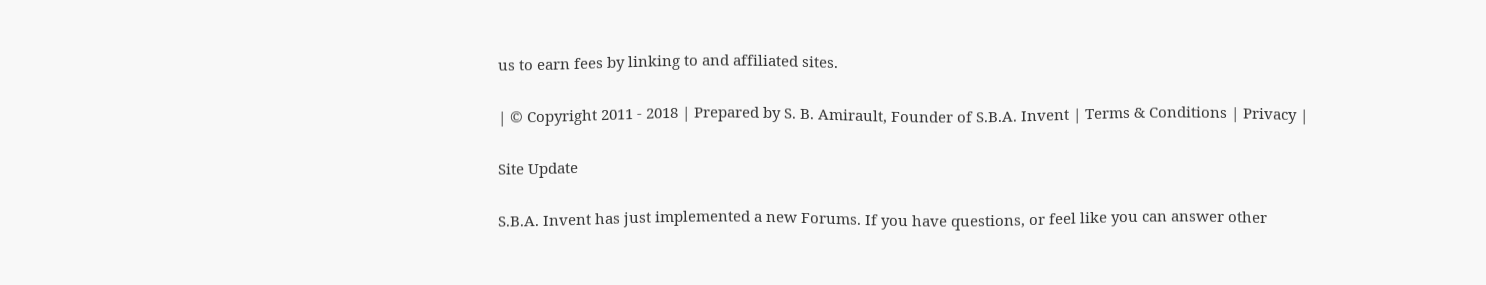us to earn fees by linking to and affiliated sites.

| © Copyright 2011 - 2018 | Prepared by S. B. Amirault, Founder of S.B.A. Invent | Terms & Conditions | Privacy |

Site Update

S.B.A. Invent has just implemented a new Forums. If you have questions, or feel like you can answer other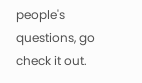people's questions, go check it out.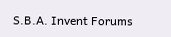S.B.A. Invent Forums